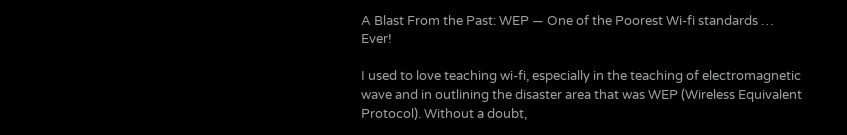A Blast From the Past: WEP — One of the Poorest Wi-fi standards … Ever!

I used to love teaching wi-fi, especially in the teaching of electromagnetic wave and in outlining the disaster area that was WEP (Wireless Equivalent Protocol). Without a doubt,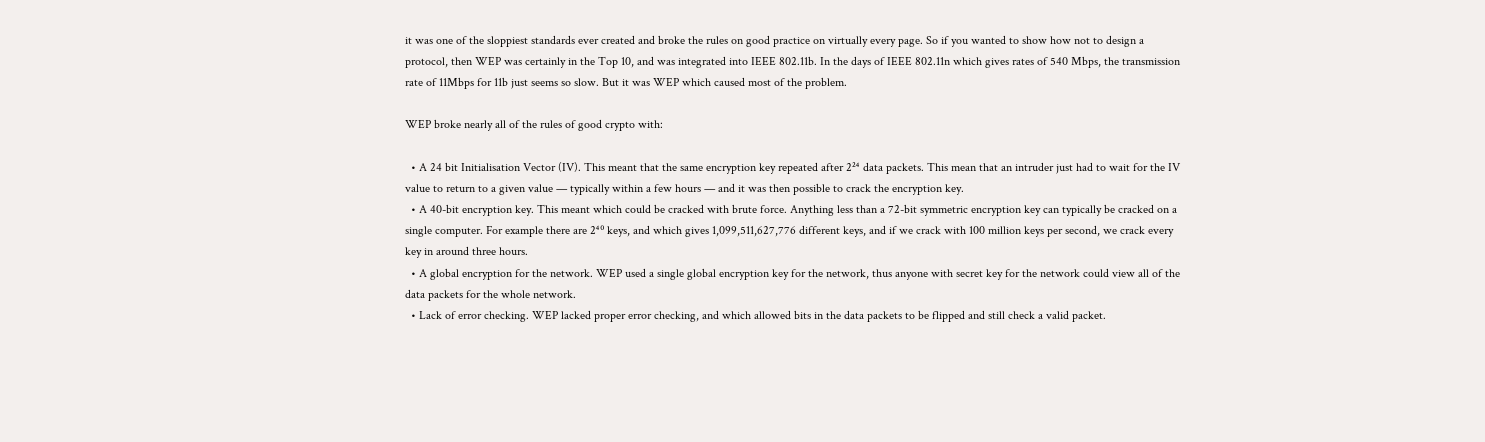it was one of the sloppiest standards ever created and broke the rules on good practice on virtually every page. So if you wanted to show how not to design a protocol, then WEP was certainly in the Top 10, and was integrated into IEEE 802.11b. In the days of IEEE 802.11n which gives rates of 540 Mbps, the transmission rate of 11Mbps for 11b just seems so slow. But it was WEP which caused most of the problem.

WEP broke nearly all of the rules of good crypto with:

  • A 24 bit Initialisation Vector (IV). This meant that the same encryption key repeated after 2²⁴ data packets. This mean that an intruder just had to wait for the IV value to return to a given value — typically within a few hours — and it was then possible to crack the encryption key.
  • A 40-bit encryption key. This meant which could be cracked with brute force. Anything less than a 72-bit symmetric encryption key can typically be cracked on a single computer. For example there are 2⁴⁰ keys, and which gives 1,099,511,627,776 different keys, and if we crack with 100 million keys per second, we crack every key in around three hours.
  • A global encryption for the network. WEP used a single global encryption key for the network, thus anyone with secret key for the network could view all of the data packets for the whole network.
  • Lack of error checking. WEP lacked proper error checking, and which allowed bits in the data packets to be flipped and still check a valid packet.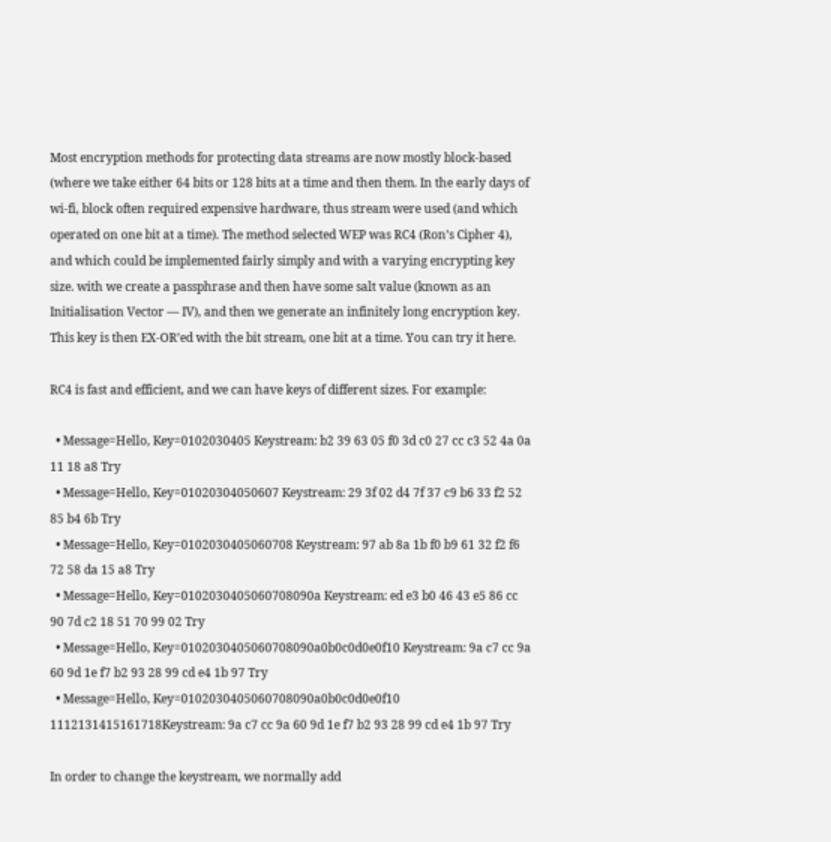Most encryption methods for protecting data streams are now mostly block-based (where we take either 64 bits or 128 bits at a time and then them. In the early days of wi-fi, block often required expensive hardware, thus stream were used (and which operated on one bit at a time). The method selected WEP was RC4 (Ron’s Cipher 4), and which could be implemented fairly simply and with a varying encrypting key size. with we create a passphrase and then have some salt value (known as an Initialisation Vector — IV), and then we generate an infinitely long encryption key. This key is then EX-OR’ed with the bit stream, one bit at a time. You can try it here.

RC4 is fast and efficient, and we can have keys of different sizes. For example:

  • Message=Hello, Key=0102030405 Keystream: b2 39 63 05 f0 3d c0 27 cc c3 52 4a 0a 11 18 a8 Try
  • Message=Hello, Key=01020304050607 Keystream: 29 3f 02 d4 7f 37 c9 b6 33 f2 52 85 b4 6b Try
  • Message=Hello, Key=0102030405060708 Keystream: 97 ab 8a 1b f0 b9 61 32 f2 f6 72 58 da 15 a8 Try
  • Message=Hello, Key=0102030405060708090a Keystream: ed e3 b0 46 43 e5 86 cc 90 7d c2 18 51 70 99 02 Try
  • Message=Hello, Key=0102030405060708090a0b0c0d0e0f10 Keystream: 9a c7 cc 9a 60 9d 1e f7 b2 93 28 99 cd e4 1b 97 Try
  • Message=Hello, Key=0102030405060708090a0b0c0d0e0f10 1112131415161718Keystream: 9a c7 cc 9a 60 9d 1e f7 b2 93 28 99 cd e4 1b 97 Try

In order to change the keystream, we normally add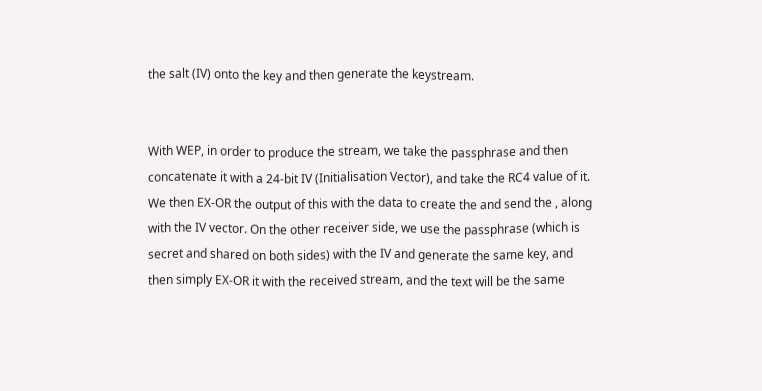the salt (IV) onto the key and then generate the keystream.


With WEP, in order to produce the stream, we take the passphrase and then concatenate it with a 24-bit IV (Initialisation Vector), and take the RC4 value of it. We then EX-OR the output of this with the data to create the and send the , along with the IV vector. On the other receiver side, we use the passphrase (which is secret and shared on both sides) with the IV and generate the same key, and then simply EX-OR it with the received stream, and the text will be the same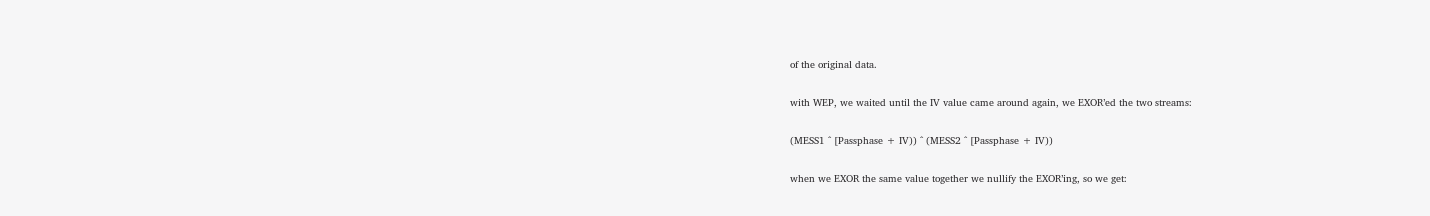of the original data.

with WEP, we waited until the IV value came around again, we EXOR’ed the two streams:

(MESS1 ^ [Passphase + IV)) ^ (MESS2 ^ [Passphase + IV))

when we EXOR the same value together we nullify the EXOR’ing, so we get: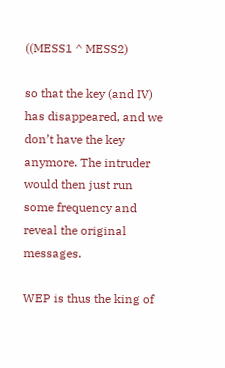((MESS1 ^ MESS2)

so that the key (and IV) has disappeared, and we don’t have the key anymore. The intruder would then just run some frequency and reveal the original messages.

WEP is thus the king of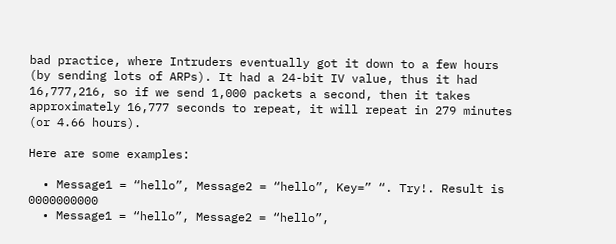bad practice, where Intruders eventually got it down to a few hours (by sending lots of ARPs). It had a 24-bit IV value, thus it had 16,777,216, so if we send 1,000 packets a second, then it takes approximately 16,777 seconds to repeat, it will repeat in 279 minutes (or 4.66 hours).

Here are some examples:

  • Message1 = “hello”, Message2 = “hello”, Key=” “. Try!. Result is 0000000000
  • Message1 = “hello”, Message2 = “hello”,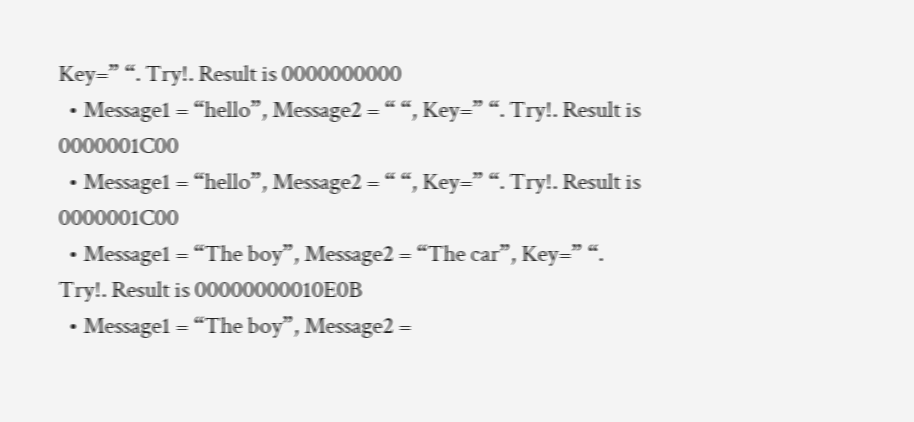Key=” “. Try!. Result is 0000000000
  • Message1 = “hello”, Message2 = “ “, Key=” “. Try!. Result is 0000001C00
  • Message1 = “hello”, Message2 = “ “, Key=” “. Try!. Result is 0000001C00
  • Message1 = “The boy”, Message2 = “The car”, Key=” “. Try!. Result is 00000000010E0B
  • Message1 = “The boy”, Message2 =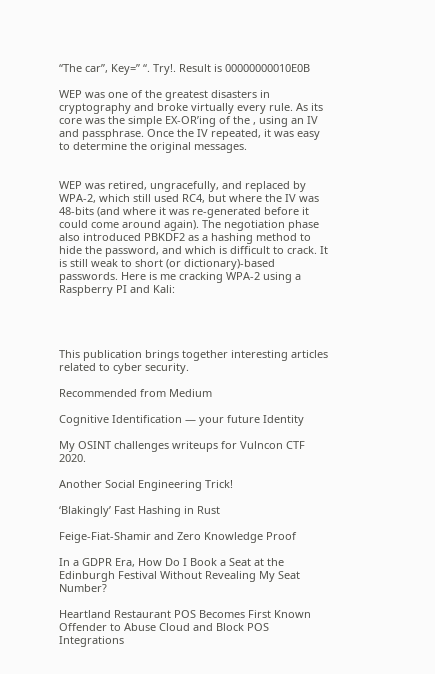“The car”, Key=” “. Try!. Result is 00000000010E0B

WEP was one of the greatest disasters in cryptography and broke virtually every rule. As its core was the simple EX-OR’ing of the , using an IV and passphrase. Once the IV repeated, it was easy to determine the original messages.


WEP was retired, ungracefully, and replaced by WPA-2, which still used RC4, but where the IV was 48-bits (and where it was re-generated before it could come around again). The negotiation phase also introduced PBKDF2 as a hashing method to hide the password, and which is difficult to crack. It is still weak to short (or dictionary)-based passwords. Here is me cracking WPA-2 using a Raspberry PI and Kali:




This publication brings together interesting articles related to cyber security.

Recommended from Medium

Cognitive Identification — your future Identity

My OSINT challenges writeups for Vulncon CTF 2020.

Another Social Engineering Trick!

‘Blakingly’ Fast Hashing in Rust

Feige-Fiat-Shamir and Zero Knowledge Proof

In a GDPR Era, How Do I Book a Seat at the Edinburgh Festival Without Revealing My Seat Number?

Heartland Restaurant POS Becomes First Known Offender to Abuse Cloud and Block POS Integrations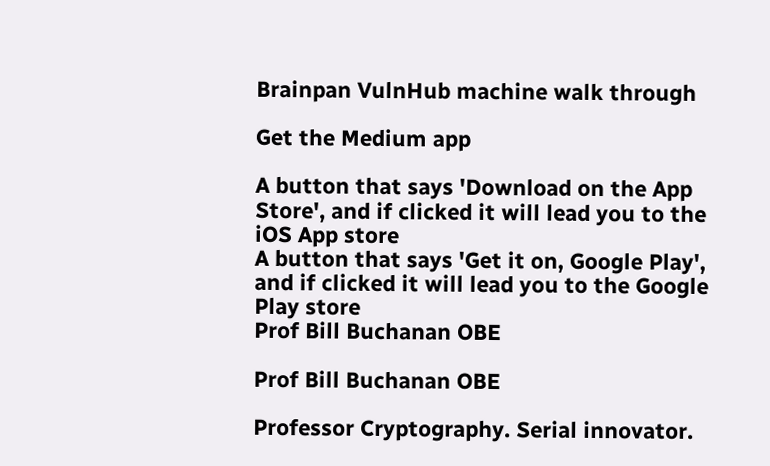Brainpan VulnHub machine walk through

Get the Medium app

A button that says 'Download on the App Store', and if clicked it will lead you to the iOS App store
A button that says 'Get it on, Google Play', and if clicked it will lead you to the Google Play store
Prof Bill Buchanan OBE

Prof Bill Buchanan OBE

Professor Cryptography. Serial innovator.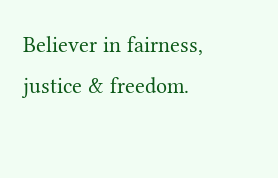Believer in fairness, justice & freedom.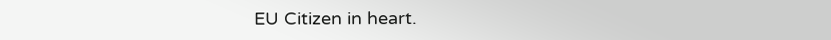EU Citizen in heart.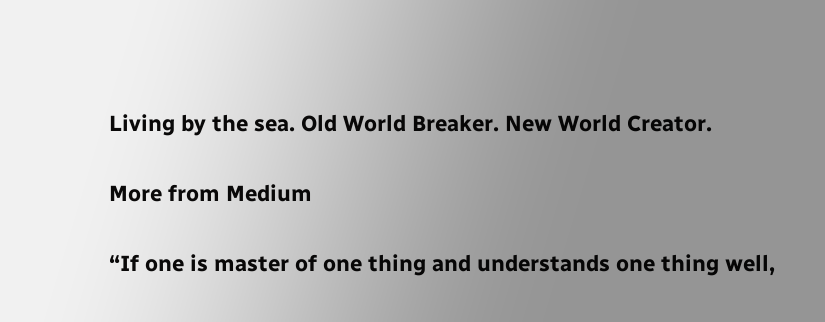Living by the sea. Old World Breaker. New World Creator.

More from Medium

“If one is master of one thing and understands one thing well,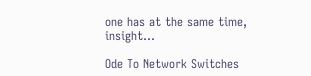one has at the same time, insight…

Ode To Network Switches